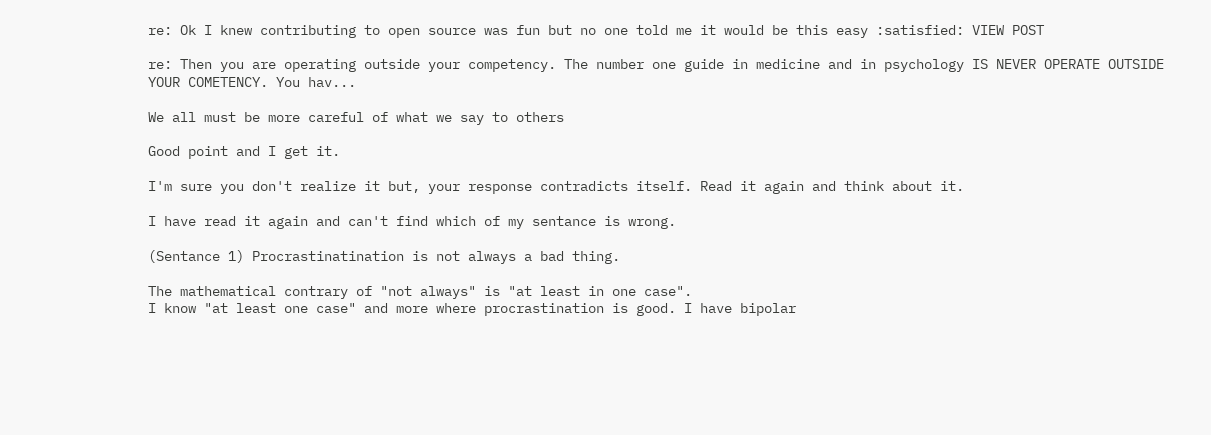re: Ok I knew contributing to open source was fun but no one told me it would be this easy :satisfied: VIEW POST

re: Then you are operating outside your competency. The number one guide in medicine and in psychology IS NEVER OPERATE OUTSIDE YOUR COMETENCY. You hav...

We all must be more careful of what we say to others

Good point and I get it.

I'm sure you don't realize it but, your response contradicts itself. Read it again and think about it.

I have read it again and can't find which of my sentance is wrong.

(Sentance 1) Procrastinatination is not always a bad thing.

The mathematical contrary of "not always" is "at least in one case".
I know "at least one case" and more where procrastination is good. I have bipolar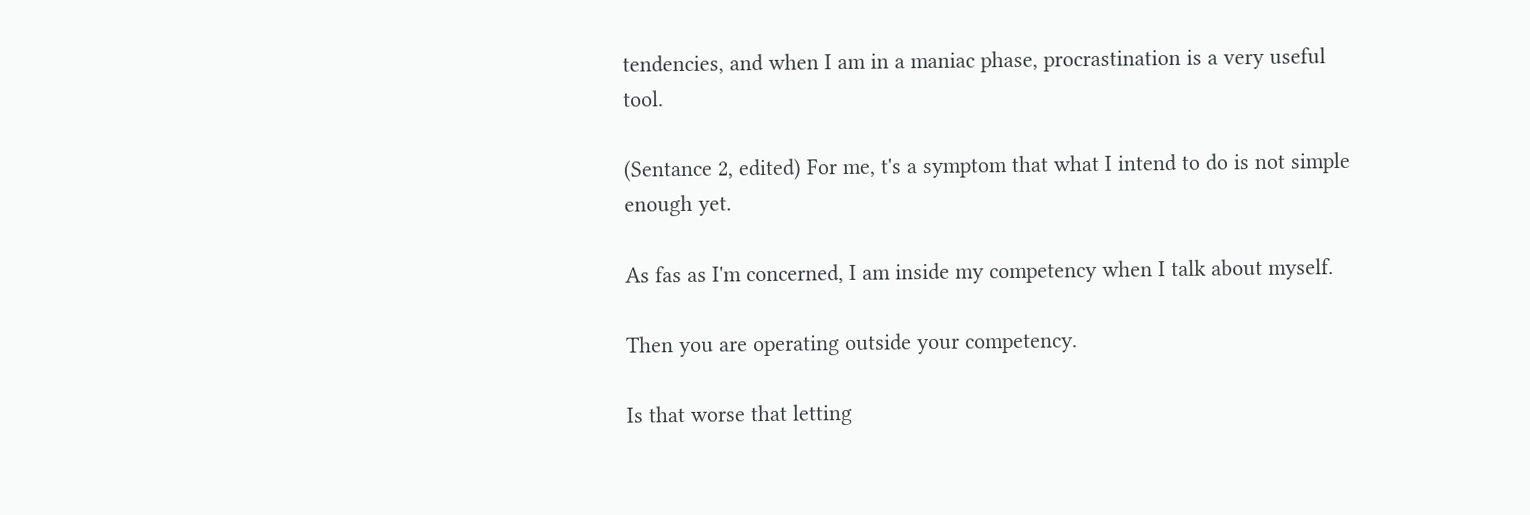tendencies, and when I am in a maniac phase, procrastination is a very useful tool.

(Sentance 2, edited) For me, t's a symptom that what I intend to do is not simple enough yet.

As fas as I'm concerned, I am inside my competency when I talk about myself.

Then you are operating outside your competency.

Is that worse that letting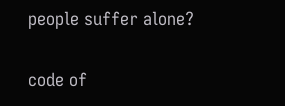people suffer alone?

code of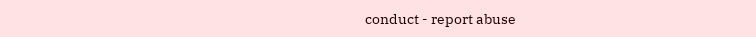conduct - report abuse